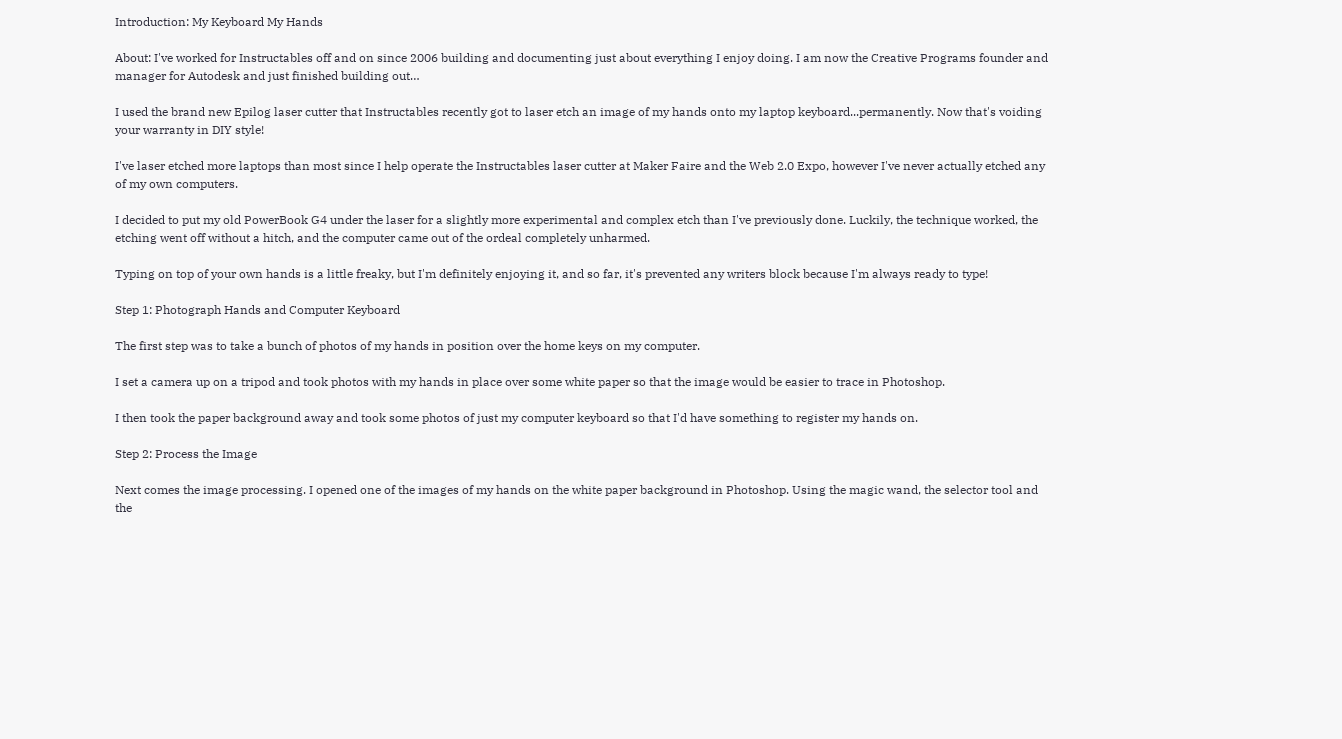Introduction: My Keyboard My Hands

About: I've worked for Instructables off and on since 2006 building and documenting just about everything I enjoy doing. I am now the Creative Programs founder and manager for Autodesk and just finished building out…

I used the brand new Epilog laser cutter that Instructables recently got to laser etch an image of my hands onto my laptop keyboard...permanently. Now that's voiding your warranty in DIY style!

I've laser etched more laptops than most since I help operate the Instructables laser cutter at Maker Faire and the Web 2.0 Expo, however I've never actually etched any of my own computers.

I decided to put my old PowerBook G4 under the laser for a slightly more experimental and complex etch than I've previously done. Luckily, the technique worked, the etching went off without a hitch, and the computer came out of the ordeal completely unharmed.

Typing on top of your own hands is a little freaky, but I'm definitely enjoying it, and so far, it's prevented any writers block because I'm always ready to type!

Step 1: Photograph Hands and Computer Keyboard

The first step was to take a bunch of photos of my hands in position over the home keys on my computer.

I set a camera up on a tripod and took photos with my hands in place over some white paper so that the image would be easier to trace in Photoshop.

I then took the paper background away and took some photos of just my computer keyboard so that I'd have something to register my hands on.

Step 2: Process the Image

Next comes the image processing. I opened one of the images of my hands on the white paper background in Photoshop. Using the magic wand, the selector tool and the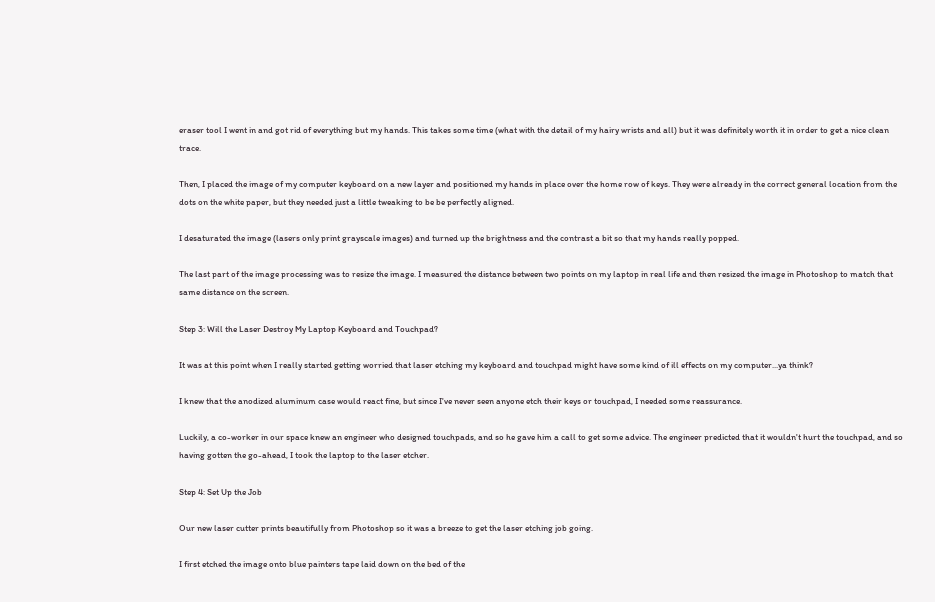eraser tool I went in and got rid of everything but my hands. This takes some time (what with the detail of my hairy wrists and all) but it was definitely worth it in order to get a nice clean trace.

Then, I placed the image of my computer keyboard on a new layer and positioned my hands in place over the home row of keys. They were already in the correct general location from the dots on the white paper, but they needed just a little tweaking to be be perfectly aligned.

I desaturated the image (lasers only print grayscale images) and turned up the brightness and the contrast a bit so that my hands really popped.

The last part of the image processing was to resize the image. I measured the distance between two points on my laptop in real life and then resized the image in Photoshop to match that same distance on the screen.

Step 3: Will the Laser Destroy My Laptop Keyboard and Touchpad?

It was at this point when I really started getting worried that laser etching my keyboard and touchpad might have some kind of ill effects on my computer...ya think?

I knew that the anodized aluminum case would react fine, but since I've never seen anyone etch their keys or touchpad, I needed some reassurance.

Luckily, a co-worker in our space knew an engineer who designed touchpads, and so he gave him a call to get some advice. The engineer predicted that it wouldn't hurt the touchpad, and so having gotten the go-ahead, I took the laptop to the laser etcher.

Step 4: Set Up the Job

Our new laser cutter prints beautifully from Photoshop so it was a breeze to get the laser etching job going.

I first etched the image onto blue painters tape laid down on the bed of the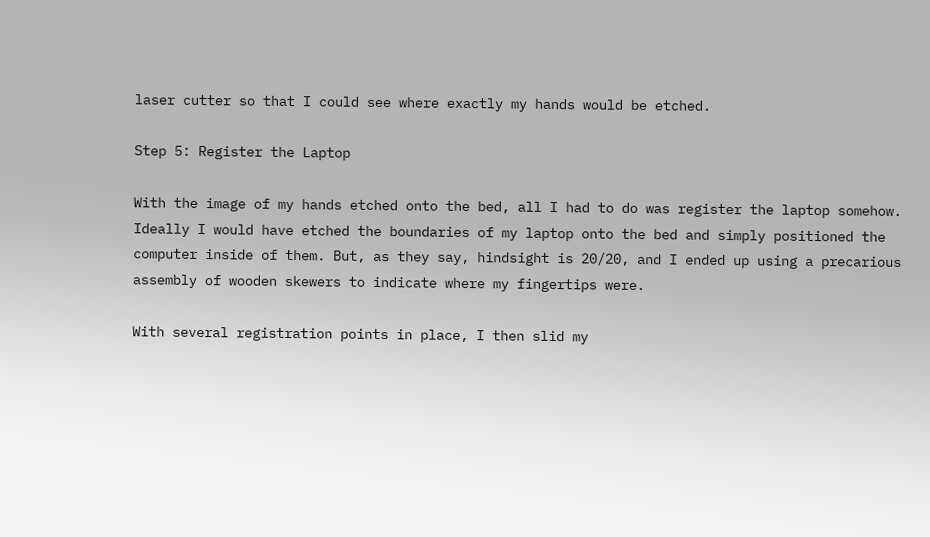laser cutter so that I could see where exactly my hands would be etched.

Step 5: Register the Laptop

With the image of my hands etched onto the bed, all I had to do was register the laptop somehow. Ideally I would have etched the boundaries of my laptop onto the bed and simply positioned the computer inside of them. But, as they say, hindsight is 20/20, and I ended up using a precarious assembly of wooden skewers to indicate where my fingertips were.

With several registration points in place, I then slid my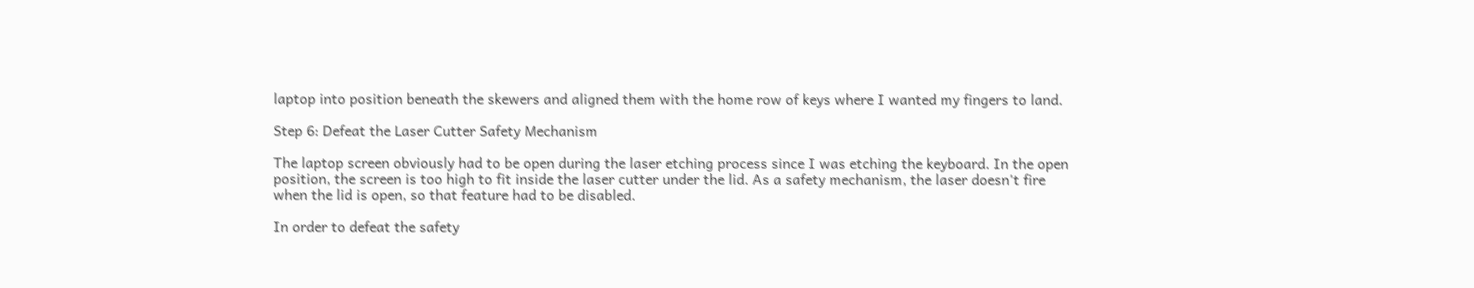laptop into position beneath the skewers and aligned them with the home row of keys where I wanted my fingers to land.

Step 6: Defeat the Laser Cutter Safety Mechanism

The laptop screen obviously had to be open during the laser etching process since I was etching the keyboard. In the open position, the screen is too high to fit inside the laser cutter under the lid. As a safety mechanism, the laser doesn't fire when the lid is open, so that feature had to be disabled.

In order to defeat the safety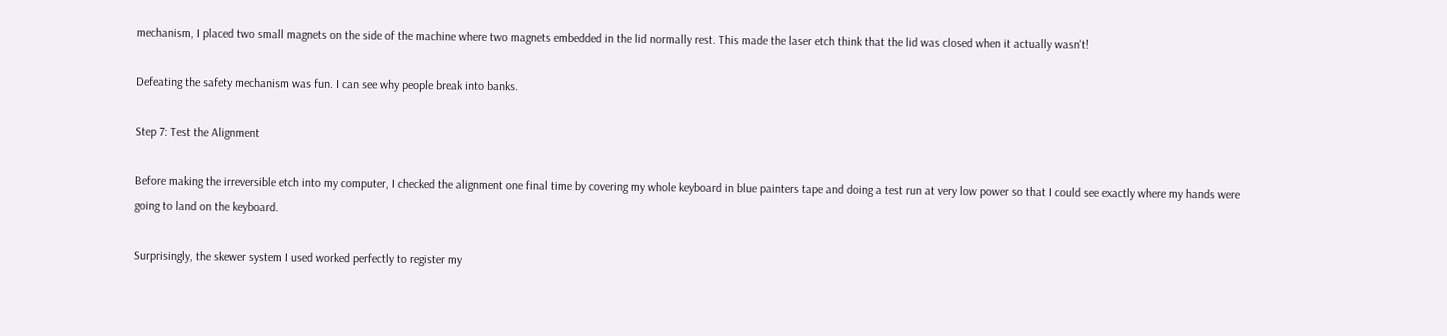mechanism, I placed two small magnets on the side of the machine where two magnets embedded in the lid normally rest. This made the laser etch think that the lid was closed when it actually wasn't!

Defeating the safety mechanism was fun. I can see why people break into banks.

Step 7: Test the Alignment

Before making the irreversible etch into my computer, I checked the alignment one final time by covering my whole keyboard in blue painters tape and doing a test run at very low power so that I could see exactly where my hands were going to land on the keyboard.

Surprisingly, the skewer system I used worked perfectly to register my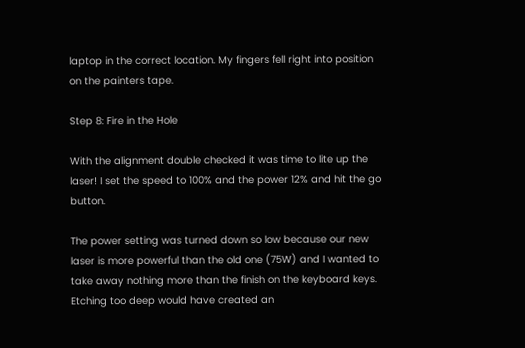laptop in the correct location. My fingers fell right into position on the painters tape.

Step 8: Fire in the Hole

With the alignment double checked it was time to lite up the laser! I set the speed to 100% and the power 12% and hit the go button.

The power setting was turned down so low because our new laser is more powerful than the old one (75W) and I wanted to take away nothing more than the finish on the keyboard keys. Etching too deep would have created an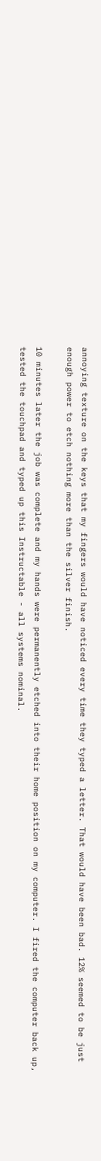annoying texture on the keys that my fingers would have noticed every time they typed a letter. That would have been bad. 12% seemed to be just enough power to etch nothing more than the silver finish.

10 minutes later the job was complete and my hands were permanently etched into their home position on my computer. I fired the computer back up, tested the touchpad and typed up this Instructable - all systems nominal.